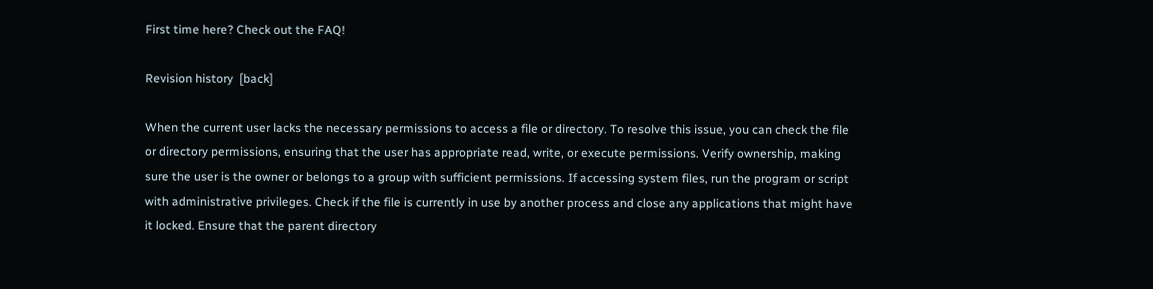First time here? Check out the FAQ!

Revision history  [back]

When the current user lacks the necessary permissions to access a file or directory. To resolve this issue, you can check the file or directory permissions, ensuring that the user has appropriate read, write, or execute permissions. Verify ownership, making sure the user is the owner or belongs to a group with sufficient permissions. If accessing system files, run the program or script with administrative privileges. Check if the file is currently in use by another process and close any applications that might have it locked. Ensure that the parent directory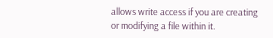allows write access if you are creating or modifying a file within it.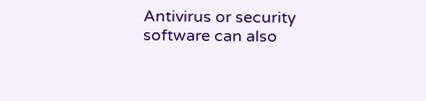Antivirus or security software can also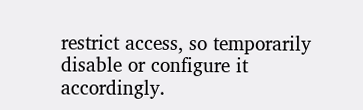restrict access, so temporarily disable or configure it accordingly.